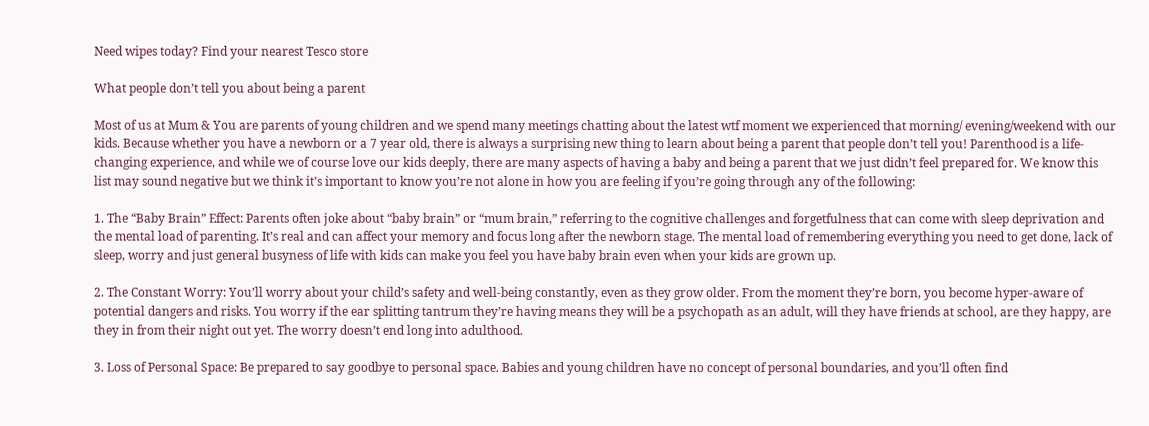Need wipes today? Find your nearest Tesco store

What people don’t tell you about being a parent

Most of us at Mum & You are parents of young children and we spend many meetings chatting about the latest wtf moment we experienced that morning/ evening/weekend with our kids. Because whether you have a newborn or a 7 year old, there is always a surprising new thing to learn about being a parent that people don’t tell you! Parenthood is a life-changing experience, and while we of course love our kids deeply, there are many aspects of having a baby and being a parent that we just didn’t feel prepared for. We know this list may sound negative but we think it’s important to know you’re not alone in how you are feeling if you’re going through any of the following:

1. The “Baby Brain” Effect: Parents often joke about “baby brain” or “mum brain,” referring to the cognitive challenges and forgetfulness that can come with sleep deprivation and the mental load of parenting. It’s real and can affect your memory and focus long after the newborn stage. The mental load of remembering everything you need to get done, lack of sleep, worry and just general busyness of life with kids can make you feel you have baby brain even when your kids are grown up.

2. The Constant Worry: You’ll worry about your child’s safety and well-being constantly, even as they grow older. From the moment they’re born, you become hyper-aware of potential dangers and risks. You worry if the ear splitting tantrum they’re having means they will be a psychopath as an adult, will they have friends at school, are they happy, are they in from their night out yet. The worry doesn’t end long into adulthood.

3. Loss of Personal Space: Be prepared to say goodbye to personal space. Babies and young children have no concept of personal boundaries, and you’ll often find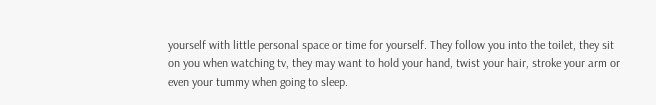yourself with little personal space or time for yourself. They follow you into the toilet, they sit on you when watching tv, they may want to hold your hand, twist your hair, stroke your arm or even your tummy when going to sleep.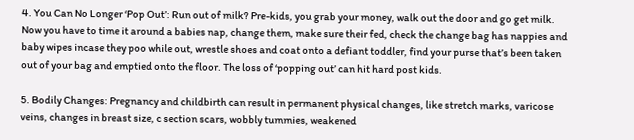4. You Can No Longer ‘Pop Out’: Run out of milk? Pre-kids, you grab your money, walk out the door and go get milk. Now you have to time it around a babies nap, change them, make sure their fed, check the change bag has nappies and baby wipes incase they poo while out, wrestle shoes and coat onto a defiant toddler, find your purse that’s been taken out of your bag and emptied onto the floor. The loss of ‘popping out’ can hit hard post kids.

5. Bodily Changes: Pregnancy and childbirth can result in permanent physical changes, like stretch marks, varicose veins, changes in breast size, c section scars, wobbly tummies, weakened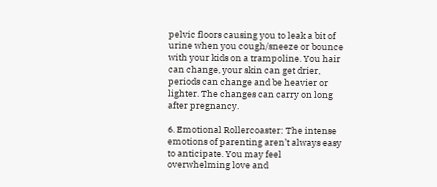pelvic floors causing you to leak a bit of urine when you cough/sneeze or bounce with your kids on a trampoline. You hair can change, your skin can get drier, periods can change and be heavier or lighter. The changes can carry on long after pregnancy.

6. Emotional Rollercoaster: The intense emotions of parenting aren’t always easy to anticipate. You may feel overwhelming love and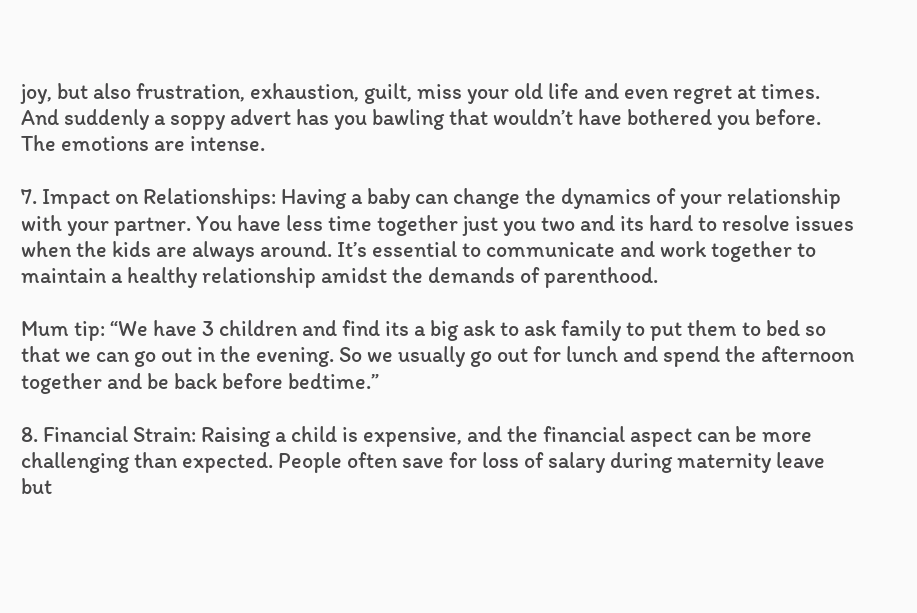joy, but also frustration, exhaustion, guilt, miss your old life and even regret at times. And suddenly a soppy advert has you bawling that wouldn’t have bothered you before. The emotions are intense.

7. Impact on Relationships: Having a baby can change the dynamics of your relationship with your partner. You have less time together just you two and its hard to resolve issues when the kids are always around. It’s essential to communicate and work together to maintain a healthy relationship amidst the demands of parenthood.

Mum tip: “We have 3 children and find its a big ask to ask family to put them to bed so that we can go out in the evening. So we usually go out for lunch and spend the afternoon together and be back before bedtime.”

8. Financial Strain: Raising a child is expensive, and the financial aspect can be more challenging than expected. People often save for loss of salary during maternity leave but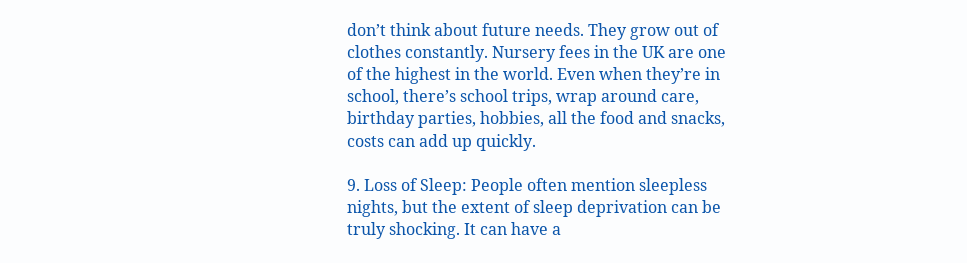don’t think about future needs. They grow out of clothes constantly. Nursery fees in the UK are one of the highest in the world. Even when they’re in school, there’s school trips, wrap around care, birthday parties, hobbies, all the food and snacks, costs can add up quickly.

9. Loss of Sleep: People often mention sleepless nights, but the extent of sleep deprivation can be truly shocking. It can have a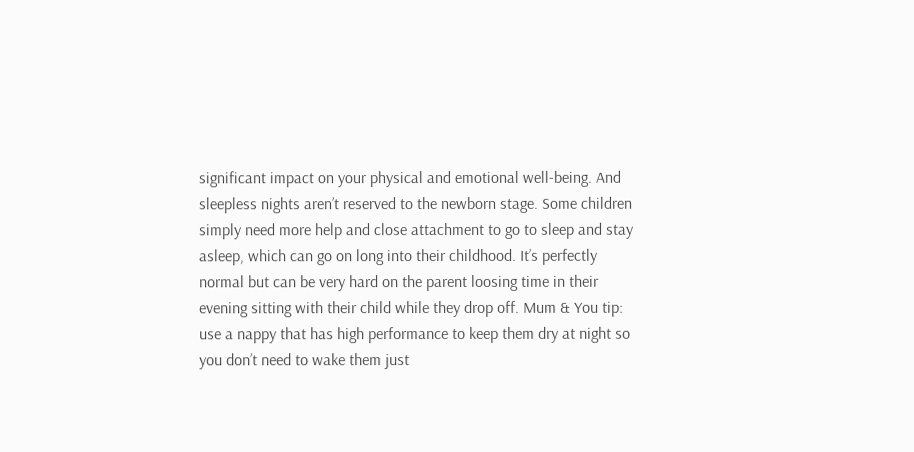significant impact on your physical and emotional well-being. And sleepless nights aren’t reserved to the newborn stage. Some children simply need more help and close attachment to go to sleep and stay asleep, which can go on long into their childhood. It’s perfectly normal but can be very hard on the parent loosing time in their evening sitting with their child while they drop off. Mum & You tip: use a nappy that has high performance to keep them dry at night so you don’t need to wake them just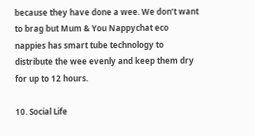because they have done a wee. We don’t want to brag but Mum & You Nappychat eco nappies has smart tube technology to distribute the wee evenly and keep them dry for up to 12 hours.

10. Social Life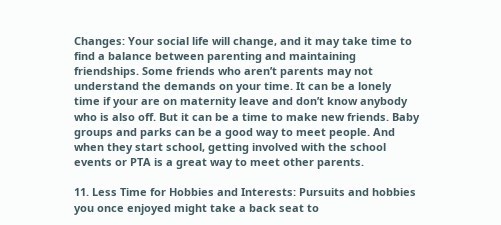Changes: Your social life will change, and it may take time to find a balance between parenting and maintaining friendships. Some friends who aren’t parents may not understand the demands on your time. It can be a lonely time if your are on maternity leave and don’t know anybody who is also off. But it can be a time to make new friends. Baby groups and parks can be a good way to meet people. And when they start school, getting involved with the school events or PTA is a great way to meet other parents.

11. Less Time for Hobbies and Interests: Pursuits and hobbies you once enjoyed might take a back seat to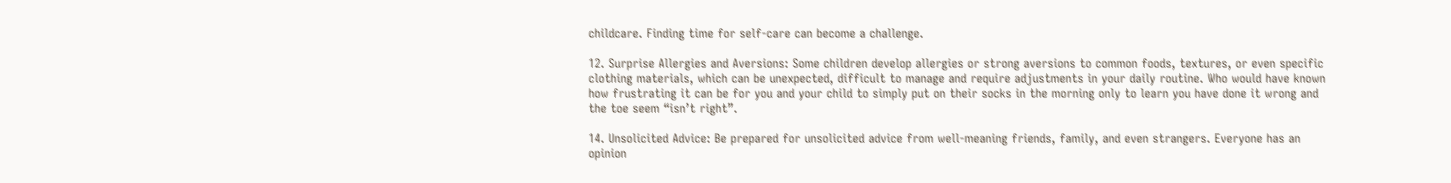childcare. Finding time for self-care can become a challenge.

12. Surprise Allergies and Aversions: Some children develop allergies or strong aversions to common foods, textures, or even specific clothing materials, which can be unexpected, difficult to manage and require adjustments in your daily routine. Who would have known how frustrating it can be for you and your child to simply put on their socks in the morning only to learn you have done it wrong and the toe seem “isn’t right”.

14. Unsolicited Advice: Be prepared for unsolicited advice from well-meaning friends, family, and even strangers. Everyone has an opinion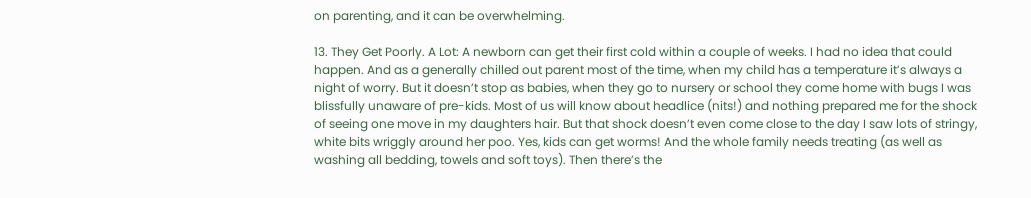on parenting, and it can be overwhelming.

13. They Get Poorly. A Lot: A newborn can get their first cold within a couple of weeks. I had no idea that could happen. And as a generally chilled out parent most of the time, when my child has a temperature it’s always a night of worry. But it doesn’t stop as babies, when they go to nursery or school they come home with bugs I was blissfully unaware of pre-kids. Most of us will know about headlice (nits!) and nothing prepared me for the shock of seeing one move in my daughters hair. But that shock doesn’t even come close to the day I saw lots of stringy, white bits wriggly around her poo. Yes, kids can get worms! And the whole family needs treating (as well as washing all bedding, towels and soft toys). Then there’s the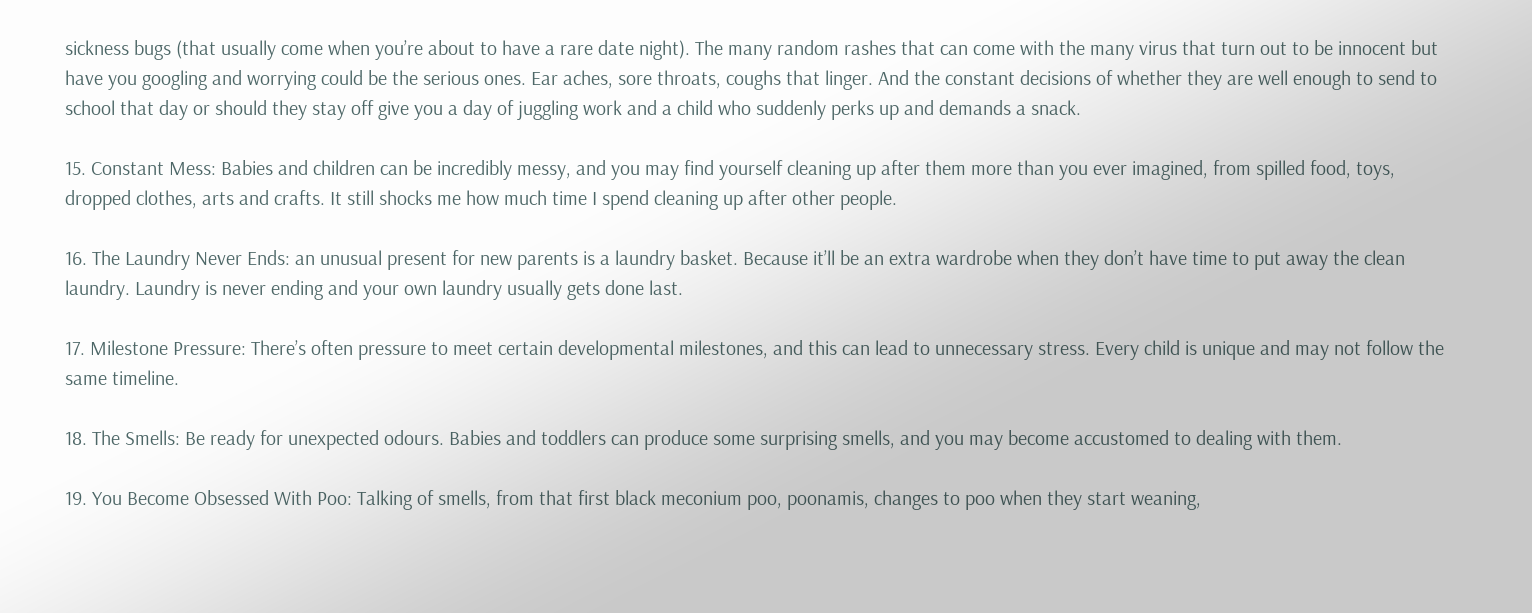sickness bugs (that usually come when you’re about to have a rare date night). The many random rashes that can come with the many virus that turn out to be innocent but have you googling and worrying could be the serious ones. Ear aches, sore throats, coughs that linger. And the constant decisions of whether they are well enough to send to school that day or should they stay off give you a day of juggling work and a child who suddenly perks up and demands a snack.

15. Constant Mess: Babies and children can be incredibly messy, and you may find yourself cleaning up after them more than you ever imagined, from spilled food, toys, dropped clothes, arts and crafts. It still shocks me how much time I spend cleaning up after other people.

16. The Laundry Never Ends: an unusual present for new parents is a laundry basket. Because it’ll be an extra wardrobe when they don’t have time to put away the clean laundry. Laundry is never ending and your own laundry usually gets done last.

17. Milestone Pressure: There’s often pressure to meet certain developmental milestones, and this can lead to unnecessary stress. Every child is unique and may not follow the same timeline.

18. The Smells: Be ready for unexpected odours. Babies and toddlers can produce some surprising smells, and you may become accustomed to dealing with them.

19. You Become Obsessed With Poo: Talking of smells, from that first black meconium poo, poonamis, changes to poo when they start weaning,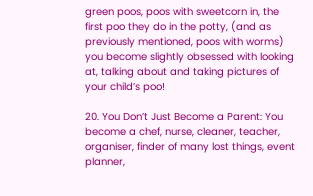green poos, poos with sweetcorn in, the first poo they do in the potty, (and as previously mentioned, poos with worms) you become slightly obsessed with looking at, talking about and taking pictures of your child’s poo!

20. You Don’t Just Become a Parent: You become a chef, nurse, cleaner, teacher, organiser, finder of many lost things, event planner,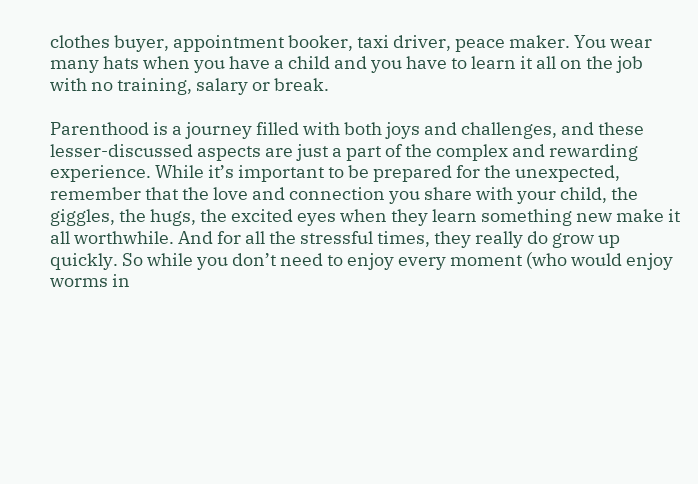clothes buyer, appointment booker, taxi driver, peace maker. You wear many hats when you have a child and you have to learn it all on the job with no training, salary or break.

Parenthood is a journey filled with both joys and challenges, and these lesser-discussed aspects are just a part of the complex and rewarding experience. While it’s important to be prepared for the unexpected, remember that the love and connection you share with your child, the giggles, the hugs, the excited eyes when they learn something new make it all worthwhile. And for all the stressful times, they really do grow up quickly. So while you don’t need to enjoy every moment (who would enjoy worms in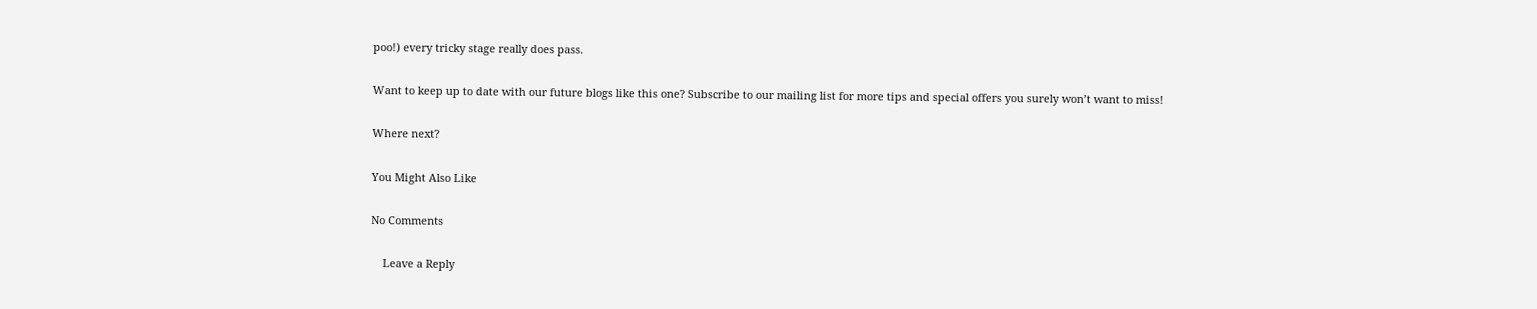poo!) every tricky stage really does pass.

Want to keep up to date with our future blogs like this one? Subscribe to our mailing list for more tips and special offers you surely won’t want to miss!

Where next?

You Might Also Like

No Comments

    Leave a Reply